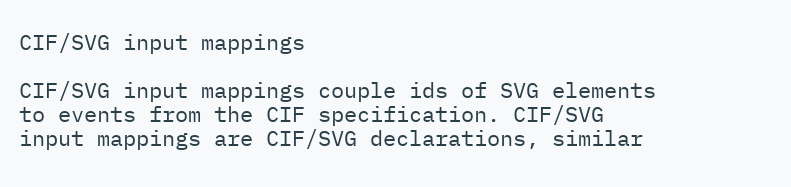CIF/SVG input mappings

CIF/SVG input mappings couple ids of SVG elements to events from the CIF specification. CIF/SVG input mappings are CIF/SVG declarations, similar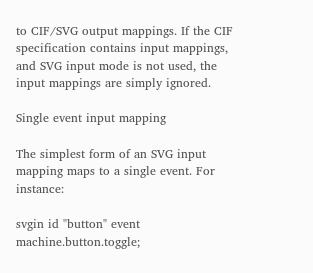to CIF/SVG output mappings. If the CIF specification contains input mappings, and SVG input mode is not used, the input mappings are simply ignored.

Single event input mapping

The simplest form of an SVG input mapping maps to a single event. For instance:

svgin id "button" event machine.button.toggle;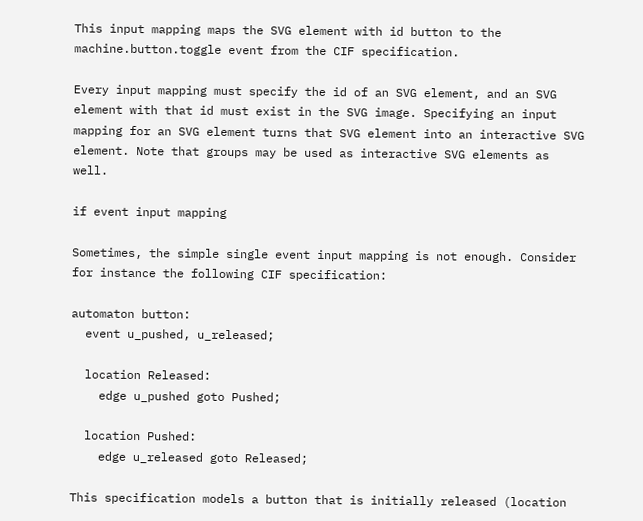This input mapping maps the SVG element with id button to the machine.button.toggle event from the CIF specification.

Every input mapping must specify the id of an SVG element, and an SVG element with that id must exist in the SVG image. Specifying an input mapping for an SVG element turns that SVG element into an interactive SVG element. Note that groups may be used as interactive SVG elements as well.

if event input mapping

Sometimes, the simple single event input mapping is not enough. Consider for instance the following CIF specification:

automaton button:
  event u_pushed, u_released;

  location Released:
    edge u_pushed goto Pushed;

  location Pushed:
    edge u_released goto Released;

This specification models a button that is initially released (location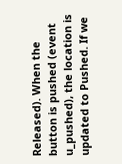Released). When the button is pushed (event u_pushed), the location is updated to Pushed. If we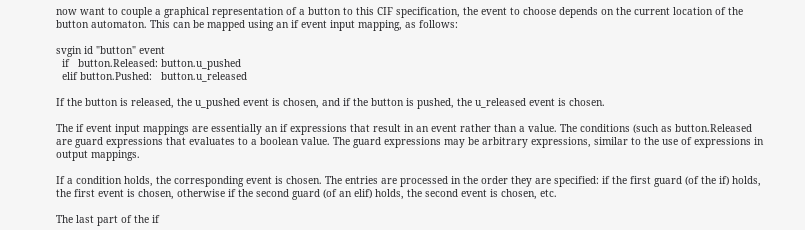now want to couple a graphical representation of a button to this CIF specification, the event to choose depends on the current location of the button automaton. This can be mapped using an if event input mapping, as follows:

svgin id "button" event
  if   button.Released: button.u_pushed
  elif button.Pushed:   button.u_released

If the button is released, the u_pushed event is chosen, and if the button is pushed, the u_released event is chosen.

The if event input mappings are essentially an if expressions that result in an event rather than a value. The conditions (such as button.Released are guard expressions that evaluates to a boolean value. The guard expressions may be arbitrary expressions, similar to the use of expressions in output mappings.

If a condition holds, the corresponding event is chosen. The entries are processed in the order they are specified: if the first guard (of the if) holds, the first event is chosen, otherwise if the second guard (of an elif) holds, the second event is chosen, etc.

The last part of the if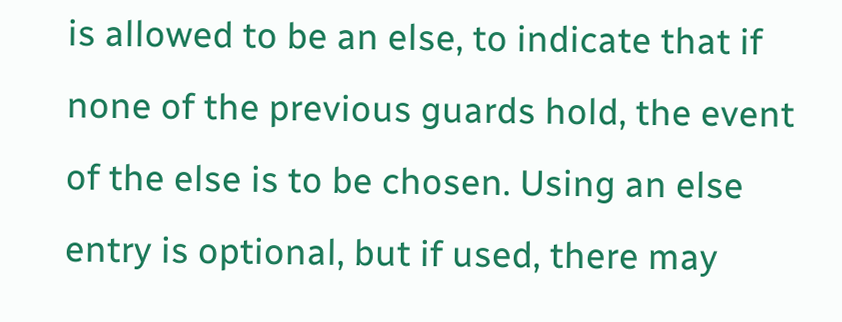is allowed to be an else, to indicate that if none of the previous guards hold, the event of the else is to be chosen. Using an else entry is optional, but if used, there may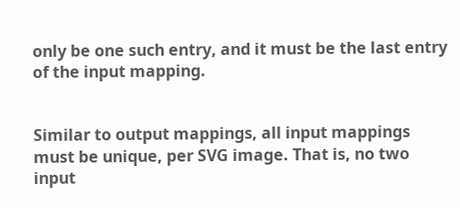only be one such entry, and it must be the last entry of the input mapping.


Similar to output mappings, all input mappings must be unique, per SVG image. That is, no two input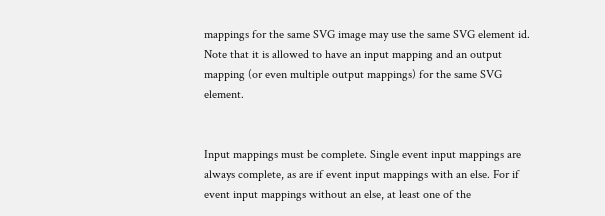mappings for the same SVG image may use the same SVG element id. Note that it is allowed to have an input mapping and an output mapping (or even multiple output mappings) for the same SVG element.


Input mappings must be complete. Single event input mappings are always complete, as are if event input mappings with an else. For if event input mappings without an else, at least one of the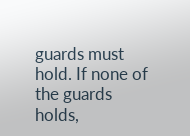guards must hold. If none of the guards holds,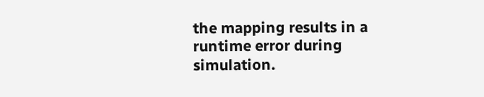the mapping results in a runtime error during simulation.